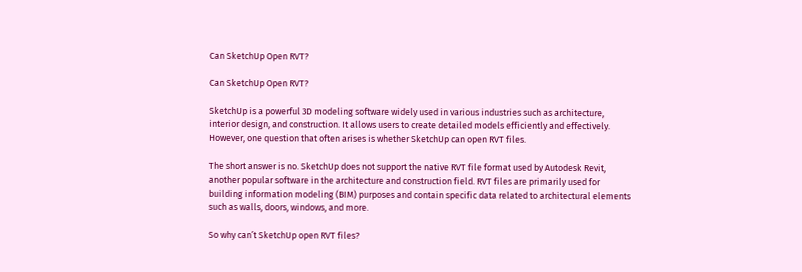Can SketchUp Open RVT?

Can SketchUp Open RVT?

SketchUp is a powerful 3D modeling software widely used in various industries such as architecture, interior design, and construction. It allows users to create detailed models efficiently and effectively. However, one question that often arises is whether SketchUp can open RVT files.

The short answer is no. SketchUp does not support the native RVT file format used by Autodesk Revit, another popular software in the architecture and construction field. RVT files are primarily used for building information modeling (BIM) purposes and contain specific data related to architectural elements such as walls, doors, windows, and more.

So why can’t SketchUp open RVT files?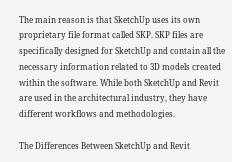The main reason is that SketchUp uses its own proprietary file format called SKP. SKP files are specifically designed for SketchUp and contain all the necessary information related to 3D models created within the software. While both SketchUp and Revit are used in the architectural industry, they have different workflows and methodologies.

The Differences Between SketchUp and Revit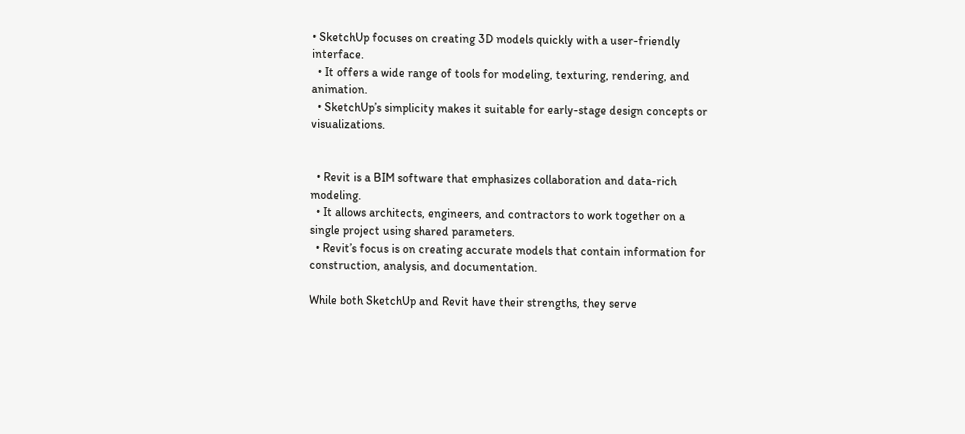• SketchUp focuses on creating 3D models quickly with a user-friendly interface.
  • It offers a wide range of tools for modeling, texturing, rendering, and animation.
  • SketchUp’s simplicity makes it suitable for early-stage design concepts or visualizations.


  • Revit is a BIM software that emphasizes collaboration and data-rich modeling.
  • It allows architects, engineers, and contractors to work together on a single project using shared parameters.
  • Revit’s focus is on creating accurate models that contain information for construction, analysis, and documentation.

While both SketchUp and Revit have their strengths, they serve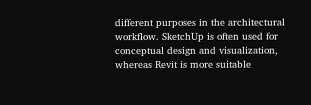different purposes in the architectural workflow. SketchUp is often used for conceptual design and visualization, whereas Revit is more suitable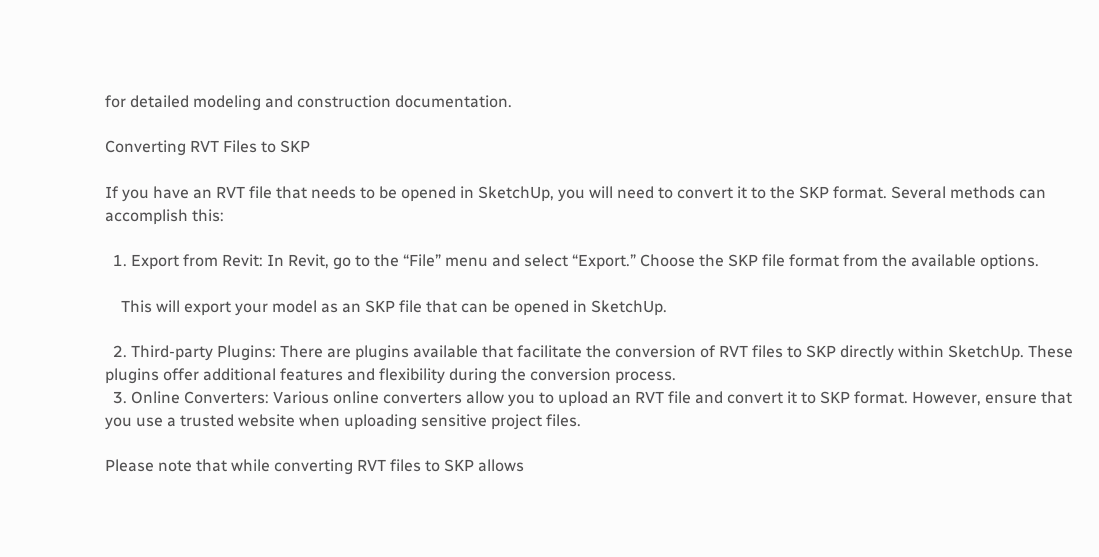for detailed modeling and construction documentation.

Converting RVT Files to SKP

If you have an RVT file that needs to be opened in SketchUp, you will need to convert it to the SKP format. Several methods can accomplish this:

  1. Export from Revit: In Revit, go to the “File” menu and select “Export.” Choose the SKP file format from the available options.

    This will export your model as an SKP file that can be opened in SketchUp.

  2. Third-party Plugins: There are plugins available that facilitate the conversion of RVT files to SKP directly within SketchUp. These plugins offer additional features and flexibility during the conversion process.
  3. Online Converters: Various online converters allow you to upload an RVT file and convert it to SKP format. However, ensure that you use a trusted website when uploading sensitive project files.

Please note that while converting RVT files to SKP allows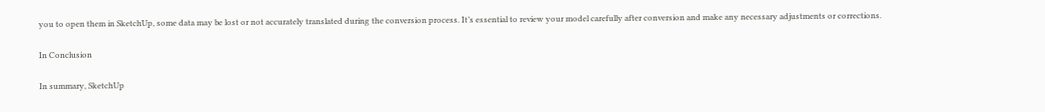you to open them in SketchUp, some data may be lost or not accurately translated during the conversion process. It’s essential to review your model carefully after conversion and make any necessary adjustments or corrections.

In Conclusion

In summary, SketchUp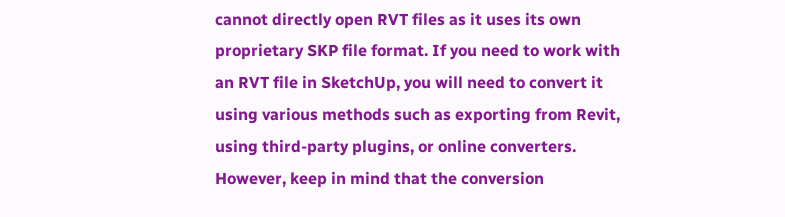cannot directly open RVT files as it uses its own proprietary SKP file format. If you need to work with an RVT file in SketchUp, you will need to convert it using various methods such as exporting from Revit, using third-party plugins, or online converters. However, keep in mind that the conversion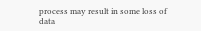process may result in some loss of data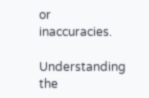or inaccuracies.

Understanding the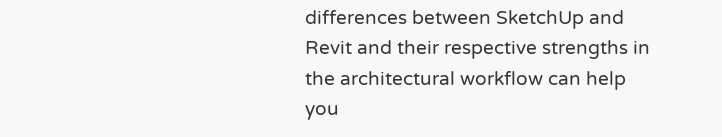differences between SketchUp and Revit and their respective strengths in the architectural workflow can help you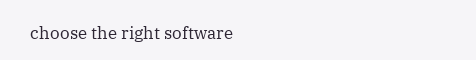choose the right software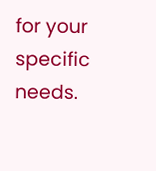for your specific needs.